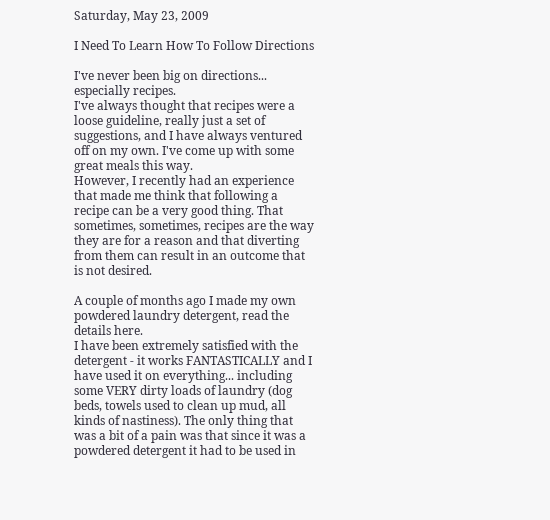Saturday, May 23, 2009

I Need To Learn How To Follow Directions

I've never been big on directions... especially recipes.
I've always thought that recipes were a loose guideline, really just a set of suggestions, and I have always ventured off on my own. I've come up with some great meals this way.
However, I recently had an experience that made me think that following a recipe can be a very good thing. That sometimes, sometimes, recipes are the way they are for a reason and that diverting from them can result in an outcome that is not desired.

A couple of months ago I made my own powdered laundry detergent, read the details here.
I have been extremely satisfied with the detergent - it works FANTASTICALLY and I have used it on everything... including some VERY dirty loads of laundry (dog beds, towels used to clean up mud, all kinds of nastiness). The only thing that was a bit of a pain was that since it was a powdered detergent it had to be used in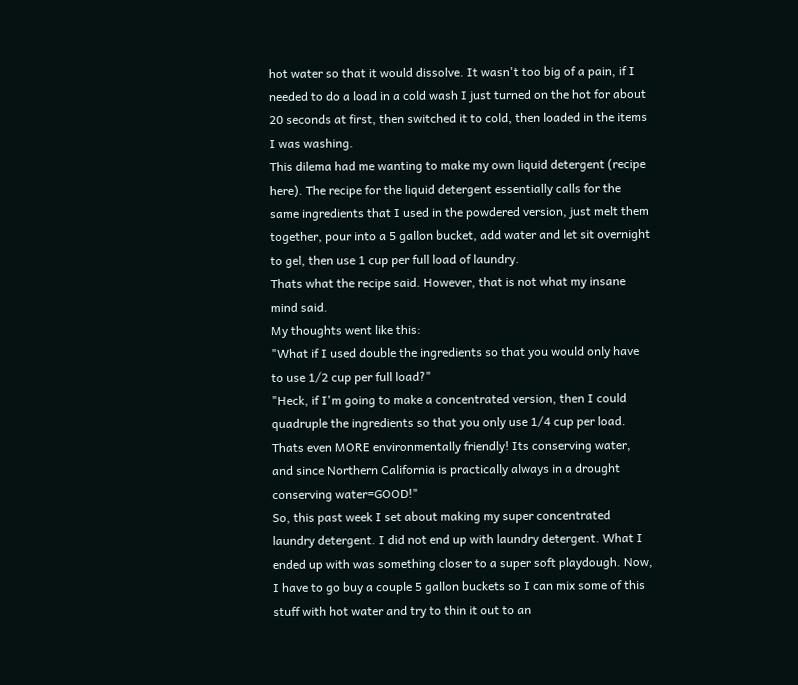hot water so that it would dissolve. It wasn't too big of a pain, if I needed to do a load in a cold wash I just turned on the hot for about 20 seconds at first, then switched it to cold, then loaded in the items I was washing.
This dilema had me wanting to make my own liquid detergent (recipe here). The recipe for the liquid detergent essentially calls for the same ingredients that I used in the powdered version, just melt them together, pour into a 5 gallon bucket, add water and let sit overnight to gel, then use 1 cup per full load of laundry.
Thats what the recipe said. However, that is not what my insane mind said.
My thoughts went like this:
"What if I used double the ingredients so that you would only have to use 1/2 cup per full load?"
"Heck, if I'm going to make a concentrated version, then I could quadruple the ingredients so that you only use 1/4 cup per load. Thats even MORE environmentally friendly! Its conserving water, and since Northern California is practically always in a drought conserving water=GOOD!"
So, this past week I set about making my super concentrated laundry detergent. I did not end up with laundry detergent. What I ended up with was something closer to a super soft playdough. Now, I have to go buy a couple 5 gallon buckets so I can mix some of this stuff with hot water and try to thin it out to an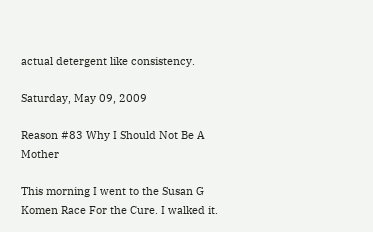actual detergent like consistency.

Saturday, May 09, 2009

Reason #83 Why I Should Not Be A Mother

This morning I went to the Susan G Komen Race For the Cure. I walked it.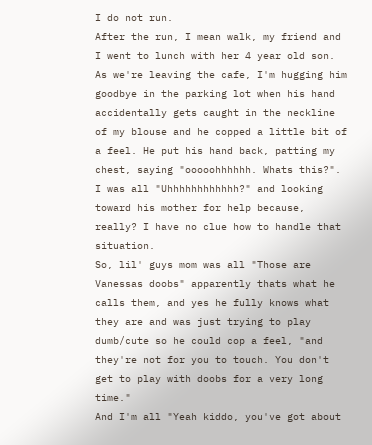I do not run.
After the run, I mean walk, my friend and I went to lunch with her 4 year old son. As we're leaving the cafe, I'm hugging him goodbye in the parking lot when his hand accidentally gets caught in the neckline of my blouse and he copped a little bit of a feel. He put his hand back, patting my chest, saying "ooooohhhhhh. Whats this?".
I was all "Uhhhhhhhhhhhh?" and looking toward his mother for help because, really? I have no clue how to handle that situation.
So, lil' guys mom was all "Those are Vanessas doobs" apparently thats what he calls them, and yes he fully knows what they are and was just trying to play dumb/cute so he could cop a feel, "and they're not for you to touch. You don't get to play with doobs for a very long time."
And I'm all "Yeah kiddo, you've got about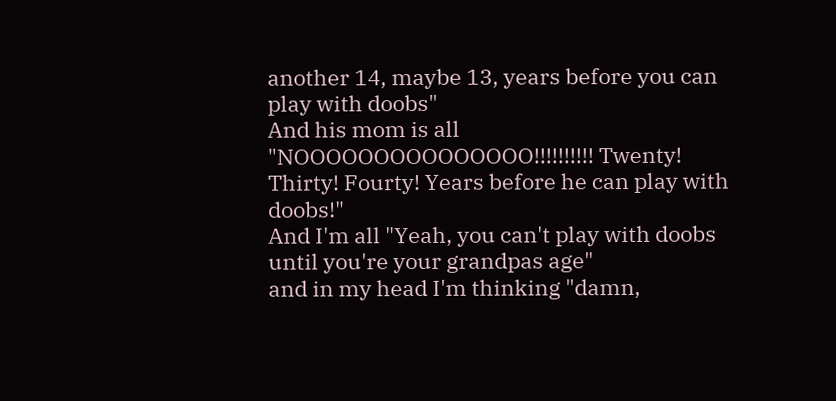another 14, maybe 13, years before you can play with doobs"
And his mom is all "NOOOOOOOOOOOOOOO!!!!!!!!!! Twenty! Thirty! Fourty! Years before he can play with doobs!"
And I'm all "Yeah, you can't play with doobs until you're your grandpas age"
and in my head I'm thinking "damn,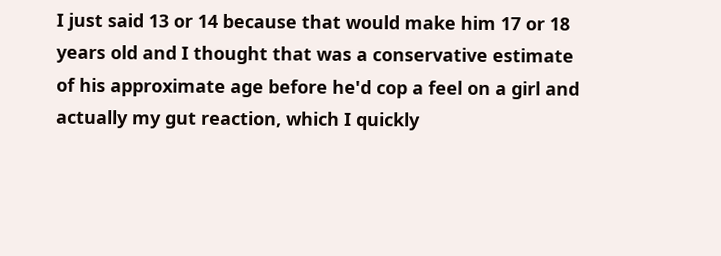I just said 13 or 14 because that would make him 17 or 18 years old and I thought that was a conservative estimate of his approximate age before he'd cop a feel on a girl and actually my gut reaction, which I quickly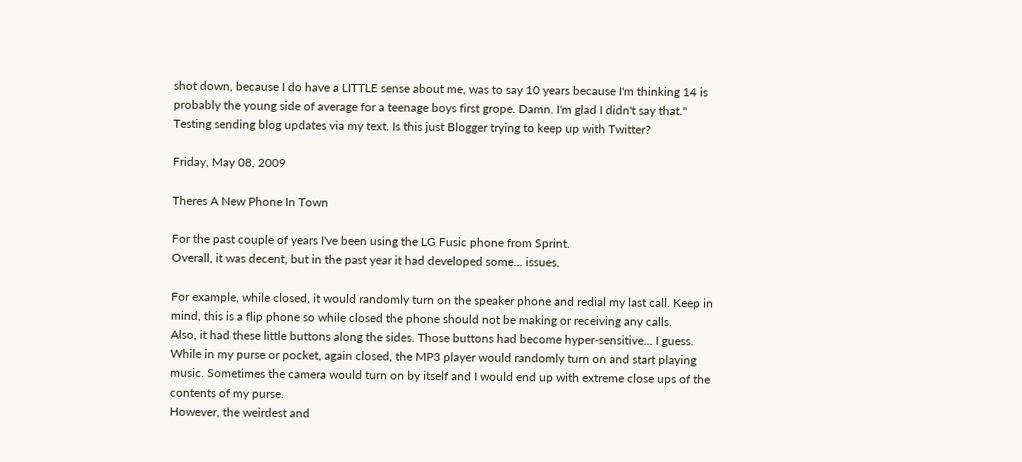shot down, because I do have a LITTLE sense about me, was to say 10 years because I'm thinking 14 is probably the young side of average for a teenage boys first grope. Damn. I'm glad I didn't say that."
Testing sending blog updates via my text. Is this just Blogger trying to keep up with Twitter?

Friday, May 08, 2009

Theres A New Phone In Town

For the past couple of years I've been using the LG Fusic phone from Sprint.
Overall, it was decent, but in the past year it had developed some... issues.

For example, while closed, it would randomly turn on the speaker phone and redial my last call. Keep in mind, this is a flip phone so while closed the phone should not be making or receiving any calls.
Also, it had these little buttons along the sides. Those buttons had become hyper-sensitive... I guess.
While in my purse or pocket, again closed, the MP3 player would randomly turn on and start playing music. Sometimes the camera would turn on by itself and I would end up with extreme close ups of the contents of my purse.
However, the weirdest and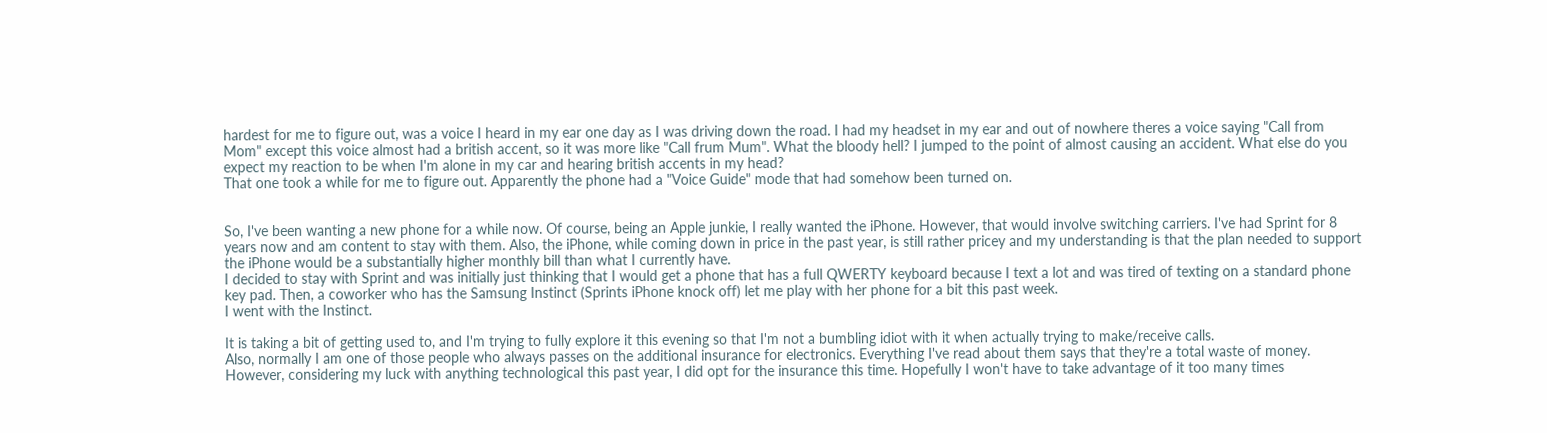hardest for me to figure out, was a voice I heard in my ear one day as I was driving down the road. I had my headset in my ear and out of nowhere theres a voice saying "Call from Mom" except this voice almost had a british accent, so it was more like "Call frum Mum". What the bloody hell? I jumped to the point of almost causing an accident. What else do you expect my reaction to be when I'm alone in my car and hearing british accents in my head?
That one took a while for me to figure out. Apparently the phone had a "Voice Guide" mode that had somehow been turned on.


So, I've been wanting a new phone for a while now. Of course, being an Apple junkie, I really wanted the iPhone. However, that would involve switching carriers. I've had Sprint for 8 years now and am content to stay with them. Also, the iPhone, while coming down in price in the past year, is still rather pricey and my understanding is that the plan needed to support the iPhone would be a substantially higher monthly bill than what I currently have.
I decided to stay with Sprint and was initially just thinking that I would get a phone that has a full QWERTY keyboard because I text a lot and was tired of texting on a standard phone key pad. Then, a coworker who has the Samsung Instinct (Sprints iPhone knock off) let me play with her phone for a bit this past week.
I went with the Instinct.

It is taking a bit of getting used to, and I'm trying to fully explore it this evening so that I'm not a bumbling idiot with it when actually trying to make/receive calls.
Also, normally I am one of those people who always passes on the additional insurance for electronics. Everything I've read about them says that they're a total waste of money. However, considering my luck with anything technological this past year, I did opt for the insurance this time. Hopefully I won't have to take advantage of it too many times